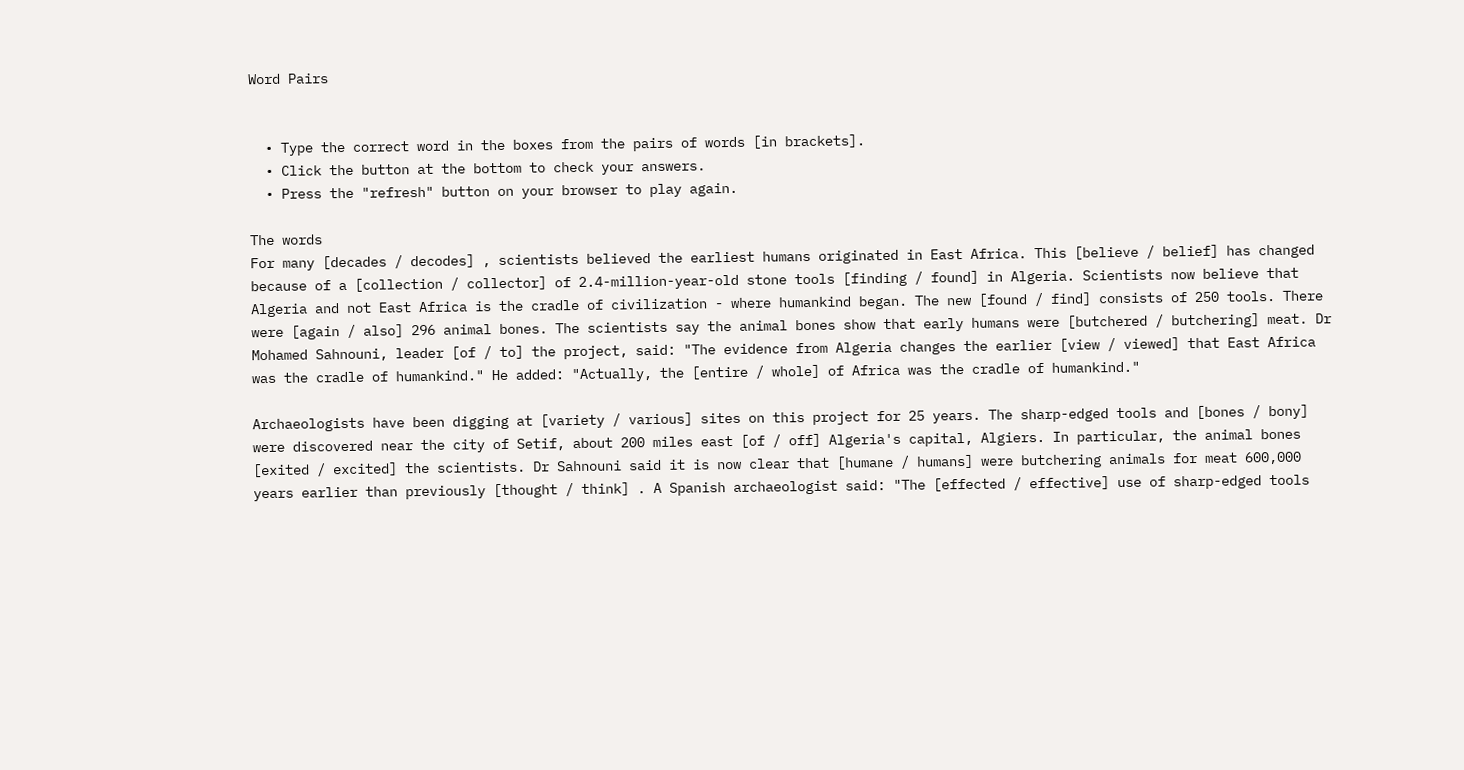Word Pairs


  • Type the correct word in the boxes from the pairs of words [in brackets].
  • Click the button at the bottom to check your answers.
  • Press the "refresh" button on your browser to play again.

The words
For many [decades / decodes] , scientists believed the earliest humans originated in East Africa. This [believe / belief] has changed because of a [collection / collector] of 2.4-million-year-old stone tools [finding / found] in Algeria. Scientists now believe that Algeria and not East Africa is the cradle of civilization - where humankind began. The new [found / find] consists of 250 tools. There were [again / also] 296 animal bones. The scientists say the animal bones show that early humans were [butchered / butchering] meat. Dr Mohamed Sahnouni, leader [of / to] the project, said: "The evidence from Algeria changes the earlier [view / viewed] that East Africa was the cradle of humankind." He added: "Actually, the [entire / whole] of Africa was the cradle of humankind."

Archaeologists have been digging at [variety / various] sites on this project for 25 years. The sharp-edged tools and [bones / bony] were discovered near the city of Setif, about 200 miles east [of / off] Algeria's capital, Algiers. In particular, the animal bones [exited / excited] the scientists. Dr Sahnouni said it is now clear that [humane / humans] were butchering animals for meat 600,000 years earlier than previously [thought / think] . A Spanish archaeologist said: "The [effected / effective] use of sharp-edged tools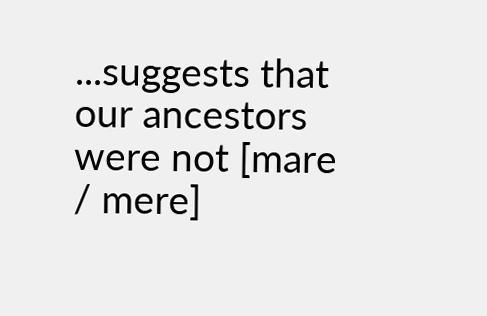...suggests that our ancestors were not [mare / mere]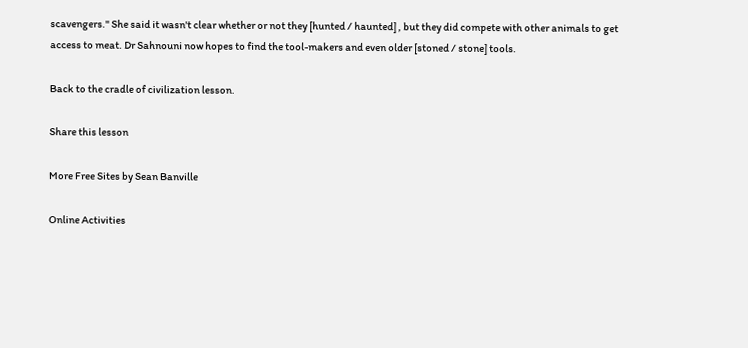scavengers." She said it wasn't clear whether or not they [hunted / haunted] , but they did compete with other animals to get access to meat. Dr Sahnouni now hopes to find the tool-makers and even older [stoned / stone] tools.

Back to the cradle of civilization lesson.

Share this lesson

More Free Sites by Sean Banville

Online Activities